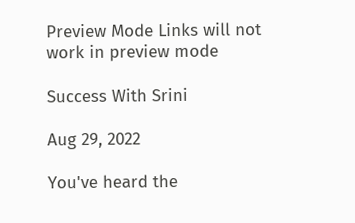Preview Mode Links will not work in preview mode

Success With Srini

Aug 29, 2022

You've heard the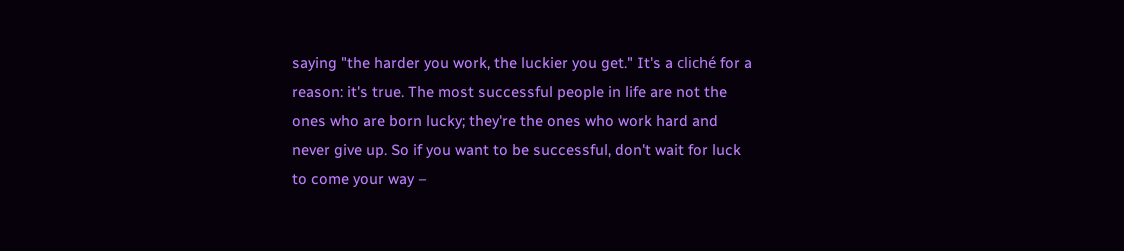saying "the harder you work, the luckier you get." It's a cliché for a reason: it's true. The most successful people in life are not the ones who are born lucky; they're the ones who work hard and never give up. So if you want to be successful, don't wait for luck to come your way –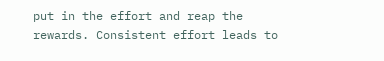put in the effort and reap the rewards. Consistent effort leads to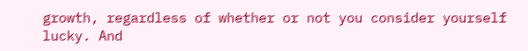growth, regardless of whether or not you consider yourself lucky. And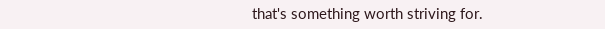that's something worth striving for.